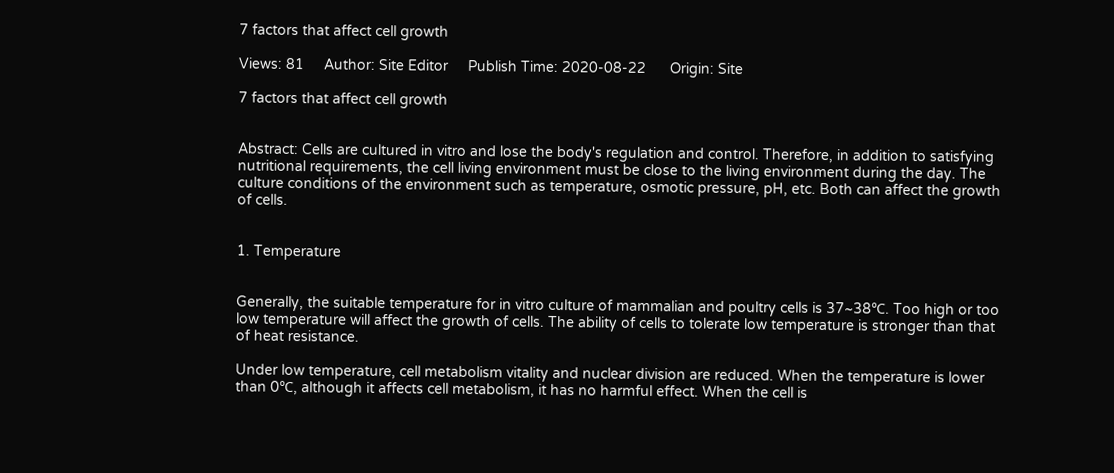7 factors that affect cell growth

Views: 81     Author: Site Editor     Publish Time: 2020-08-22      Origin: Site

7 factors that affect cell growth


Abstract: Cells are cultured in vitro and lose the body's regulation and control. Therefore, in addition to satisfying nutritional requirements, the cell living environment must be close to the living environment during the day. The culture conditions of the environment such as temperature, osmotic pressure, pH, etc. Both can affect the growth of cells.


1. Temperature


Generally, the suitable temperature for in vitro culture of mammalian and poultry cells is 37~38℃. Too high or too low temperature will affect the growth of cells. The ability of cells to tolerate low temperature is stronger than that of heat resistance.

Under low temperature, cell metabolism vitality and nuclear division are reduced. When the temperature is lower than 0℃, although it affects cell metabolism, it has no harmful effect. When the cell is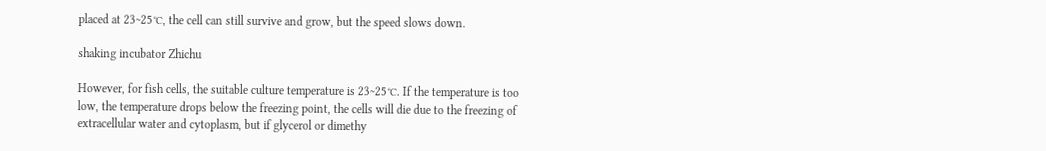placed at 23~25℃, the cell can still survive and grow, but the speed slows down.

shaking incubator Zhichu

However, for fish cells, the suitable culture temperature is 23~25℃. If the temperature is too low, the temperature drops below the freezing point, the cells will die due to the freezing of extracellular water and cytoplasm, but if glycerol or dimethy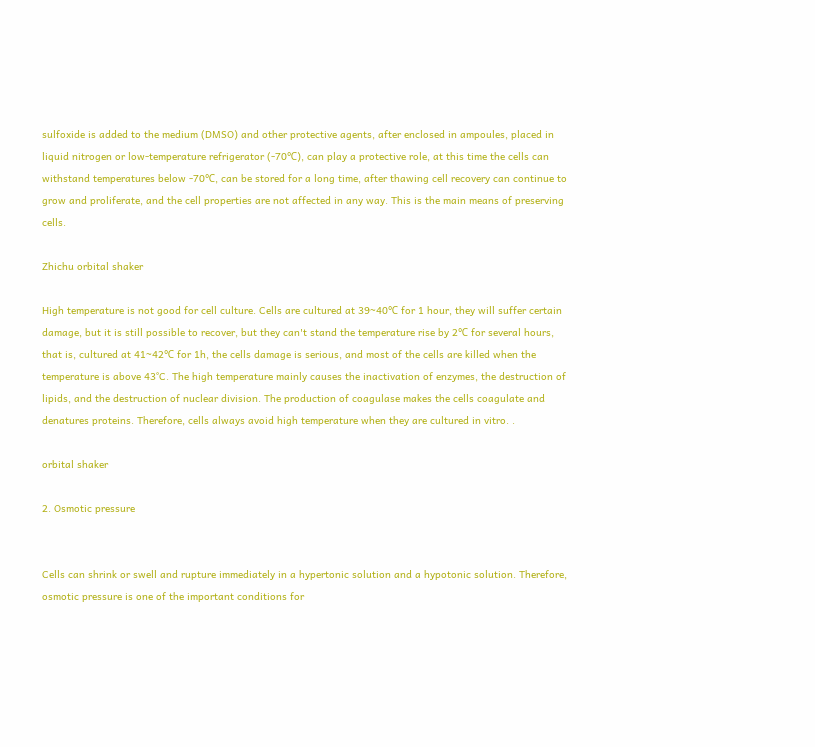sulfoxide is added to the medium (DMSO) and other protective agents, after enclosed in ampoules, placed in liquid nitrogen or low-temperature refrigerator (-70℃), can play a protective role, at this time the cells can withstand temperatures below -70℃, can be stored for a long time, after thawing cell recovery can continue to grow and proliferate, and the cell properties are not affected in any way. This is the main means of preserving cells.

Zhichu orbital shaker

High temperature is not good for cell culture. Cells are cultured at 39~40℃ for 1 hour, they will suffer certain damage, but it is still possible to recover, but they can't stand the temperature rise by 2℃ for several hours, that is, cultured at 41~42℃ for 1h, the cells damage is serious, and most of the cells are killed when the temperature is above 43°C. The high temperature mainly causes the inactivation of enzymes, the destruction of lipids, and the destruction of nuclear division. The production of coagulase makes the cells coagulate and denatures proteins. Therefore, cells always avoid high temperature when they are cultured in vitro. .

orbital shaker

2. Osmotic pressure


Cells can shrink or swell and rupture immediately in a hypertonic solution and a hypotonic solution. Therefore, osmotic pressure is one of the important conditions for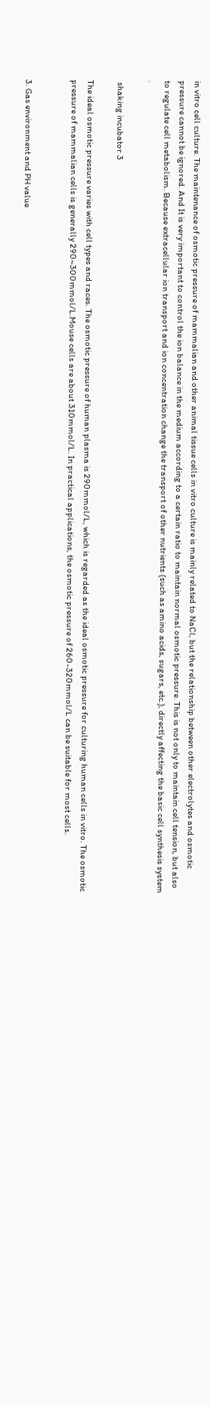in vitro cell culture. The maintenance of osmotic pressure of mammalian and other animal tissue cells in vitro culture is mainly related to NaCl, but the relationship between other electrolytes and osmotic pressure cannot be ignored. And It is very important to control the ion balance in the medium according to a certain ratio to maintain normal osmotic pressure. This is not only to maintain cell tension, but also to regulate cell metabolism. Because extracellular ion transport and ion concentration change the transport of other nutrients (such as amino acids, sugars, etc.), directly affecting the basic cell synthesis system .

 shaking incubator 3

The ideal osmotic pressure varies with cell types and races. The osmotic pressure of human plasma is 290mmol/L, which is regarded as the ideal osmotic pressure for culturing human cells in vitro. The osmotic pressure of mammalian cells is generally 290~300mmol/L.Mouse cells are about 310mmol/L. In practical applications, the osmotic pressure of 260-320mmol/L can be suitable for most cells.


3. Gas environment and PH value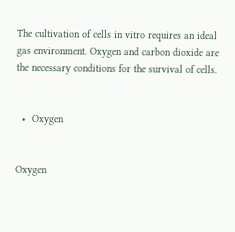The cultivation of cells in vitro requires an ideal gas environment. Oxygen and carbon dioxide are the necessary conditions for the survival of cells.


  •  Oxygen


Oxygen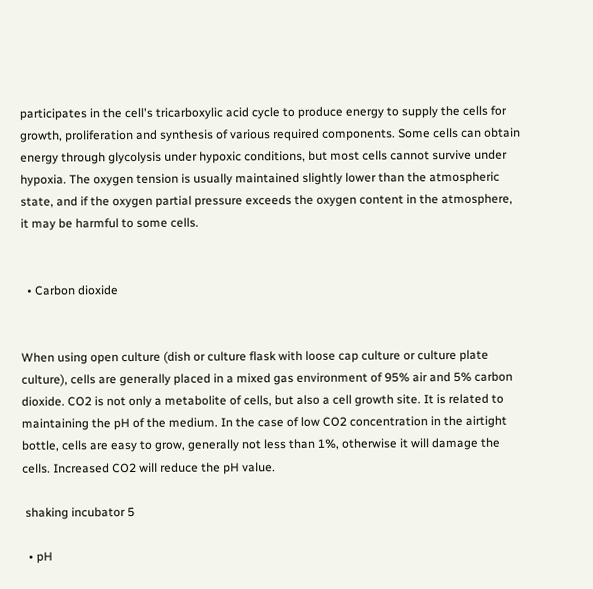participates in the cell's tricarboxylic acid cycle to produce energy to supply the cells for growth, proliferation and synthesis of various required components. Some cells can obtain energy through glycolysis under hypoxic conditions, but most cells cannot survive under hypoxia. The oxygen tension is usually maintained slightly lower than the atmospheric state, and if the oxygen partial pressure exceeds the oxygen content in the atmosphere, it may be harmful to some cells.


  • Carbon dioxide


When using open culture (dish or culture flask with loose cap culture or culture plate culture), cells are generally placed in a mixed gas environment of 95% air and 5% carbon dioxide. CO2 is not only a metabolite of cells, but also a cell growth site. It is related to maintaining the pH of the medium. In the case of low CO2 concentration in the airtight bottle, cells are easy to grow, generally not less than 1%, otherwise it will damage the cells. Increased CO2 will reduce the pH value.

 shaking incubator 5

  • pH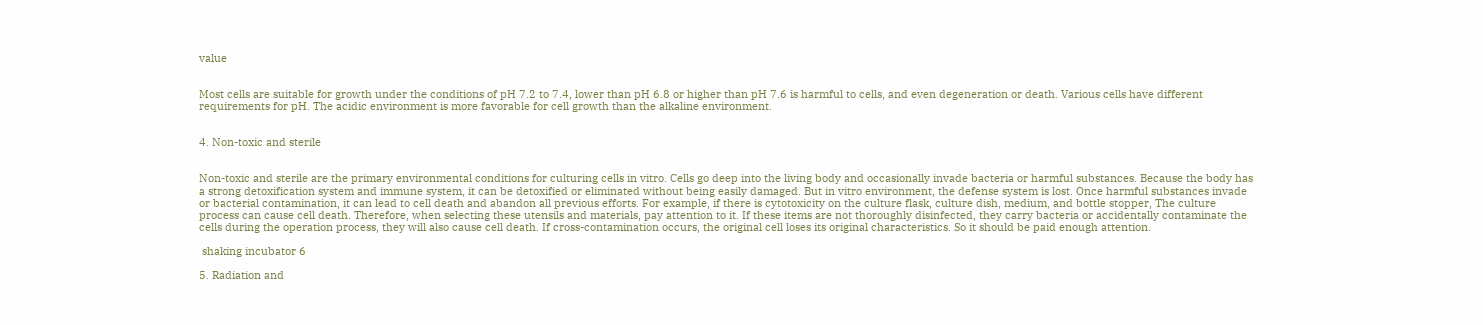value


Most cells are suitable for growth under the conditions of pH 7.2 to 7.4, lower than pH 6.8 or higher than pH 7.6 is harmful to cells, and even degeneration or death. Various cells have different requirements for pH. The acidic environment is more favorable for cell growth than the alkaline environment.


4. Non-toxic and sterile


Non-toxic and sterile are the primary environmental conditions for culturing cells in vitro. Cells go deep into the living body and occasionally invade bacteria or harmful substances. Because the body has a strong detoxification system and immune system, it can be detoxified or eliminated without being easily damaged. But in vitro environment, the defense system is lost. Once harmful substances invade or bacterial contamination, it can lead to cell death and abandon all previous efforts. For example, if there is cytotoxicity on the culture flask, culture dish, medium, and bottle stopper, The culture process can cause cell death. Therefore, when selecting these utensils and materials, pay attention to it. If these items are not thoroughly disinfected, they carry bacteria or accidentally contaminate the cells during the operation process, they will also cause cell death. If cross-contamination occurs, the original cell loses its original characteristics. So it should be paid enough attention.

 shaking incubator 6

5. Radiation and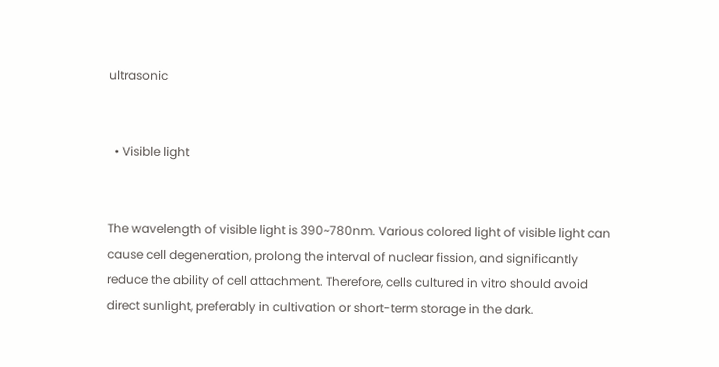ultrasonic


  • Visible light


The wavelength of visible light is 390~780nm. Various colored light of visible light can cause cell degeneration, prolong the interval of nuclear fission, and significantly reduce the ability of cell attachment. Therefore, cells cultured in vitro should avoid direct sunlight, preferably in cultivation or short-term storage in the dark.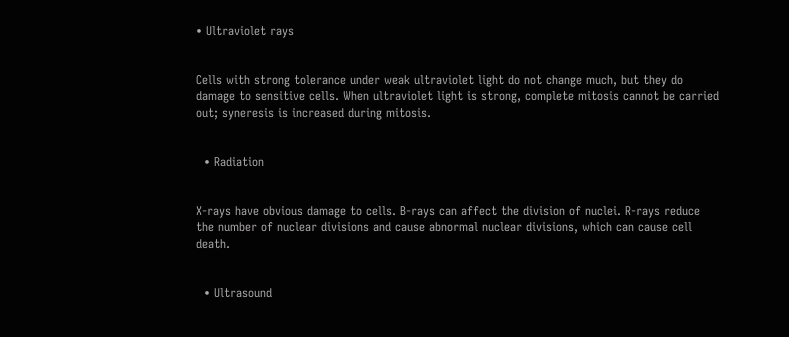• Ultraviolet rays


Cells with strong tolerance under weak ultraviolet light do not change much, but they do damage to sensitive cells. When ultraviolet light is strong, complete mitosis cannot be carried out; syneresis is increased during mitosis.


  • Radiation


X-rays have obvious damage to cells. B-rays can affect the division of nuclei. R-rays reduce the number of nuclear divisions and cause abnormal nuclear divisions, which can cause cell death.


  • Ultrasound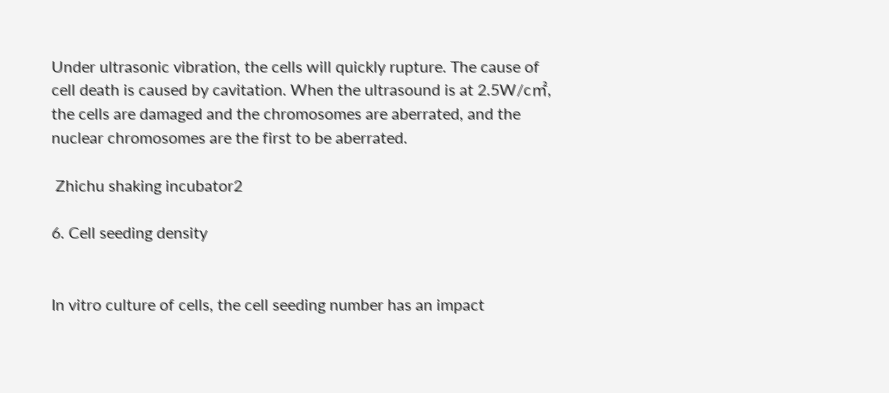Under ultrasonic vibration, the cells will quickly rupture. The cause of cell death is caused by cavitation. When the ultrasound is at 2.5W/c㎡, the cells are damaged and the chromosomes are aberrated, and the nuclear chromosomes are the first to be aberrated.

 Zhichu shaking incubator2

6. Cell seeding density


In vitro culture of cells, the cell seeding number has an impact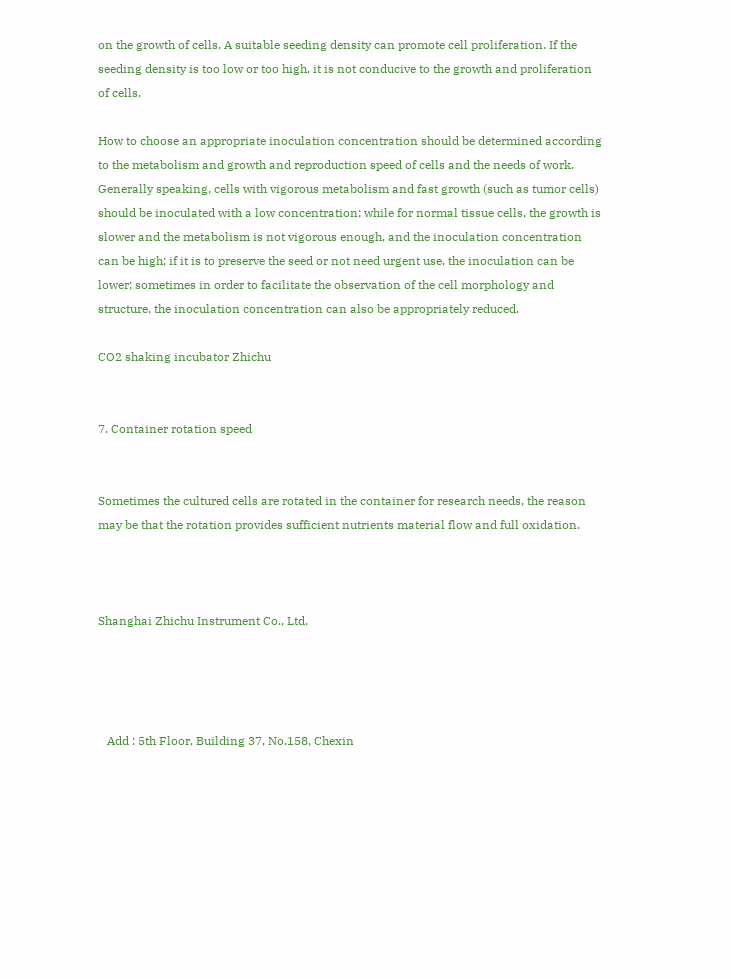on the growth of cells. A suitable seeding density can promote cell proliferation. If the seeding density is too low or too high, it is not conducive to the growth and proliferation of cells.

How to choose an appropriate inoculation concentration should be determined according to the metabolism and growth and reproduction speed of cells and the needs of work. Generally speaking, cells with vigorous metabolism and fast growth (such as tumor cells) should be inoculated with a low concentration; while for normal tissue cells, the growth is slower and the metabolism is not vigorous enough, and the inoculation concentration can be high; if it is to preserve the seed or not need urgent use, the inoculation can be lower; sometimes in order to facilitate the observation of the cell morphology and structure, the inoculation concentration can also be appropriately reduced.

CO2 shaking incubator Zhichu


7. Container rotation speed


Sometimes the cultured cells are rotated in the container for research needs, the reason may be that the rotation provides sufficient nutrients material flow and full oxidation.



Shanghai Zhichu Instrument Co., Ltd.




   Add : 5th Floor, Building 37, No.158, Chexin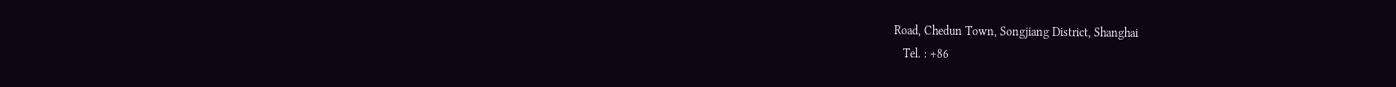Road, Chedun Town, Songjiang District, Shanghai
   Tel. : +86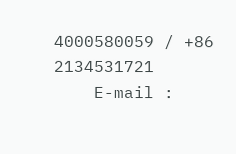4000580059 / +86 2134531721
    E-mail :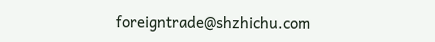foreigntrade@shzhichu.com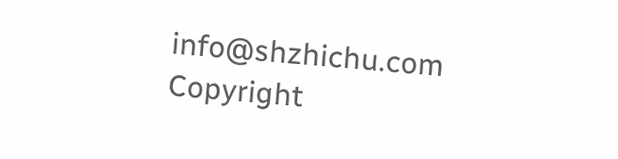info@shzhichu.com
Copyright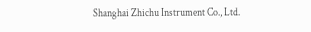Shanghai Zhichu Instrument Co., Ltd.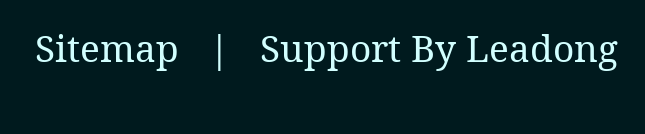Sitemap   |   Support By Leadong